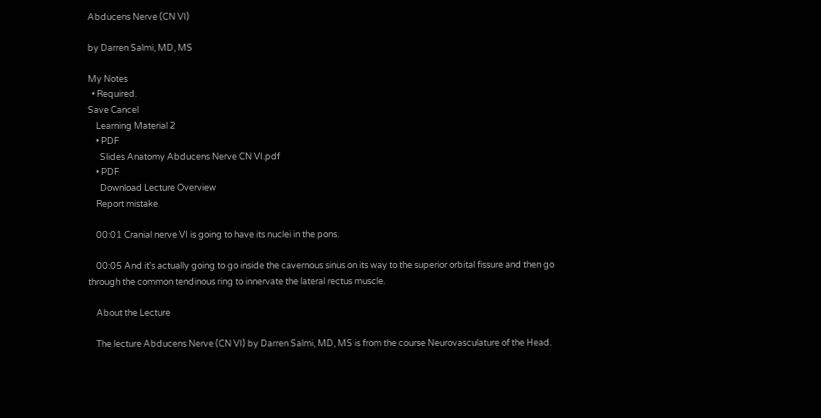Abducens Nerve (CN VI)

by Darren Salmi, MD, MS

My Notes
  • Required.
Save Cancel
    Learning Material 2
    • PDF
      Slides Anatomy Abducens Nerve CN VI.pdf
    • PDF
      Download Lecture Overview
    Report mistake

    00:01 Cranial nerve VI is going to have its nuclei in the pons.

    00:05 And it's actually going to go inside the cavernous sinus on its way to the superior orbital fissure and then go through the common tendinous ring to innervate the lateral rectus muscle.

    About the Lecture

    The lecture Abducens Nerve (CN VI) by Darren Salmi, MD, MS is from the course Neurovasculature of the Head.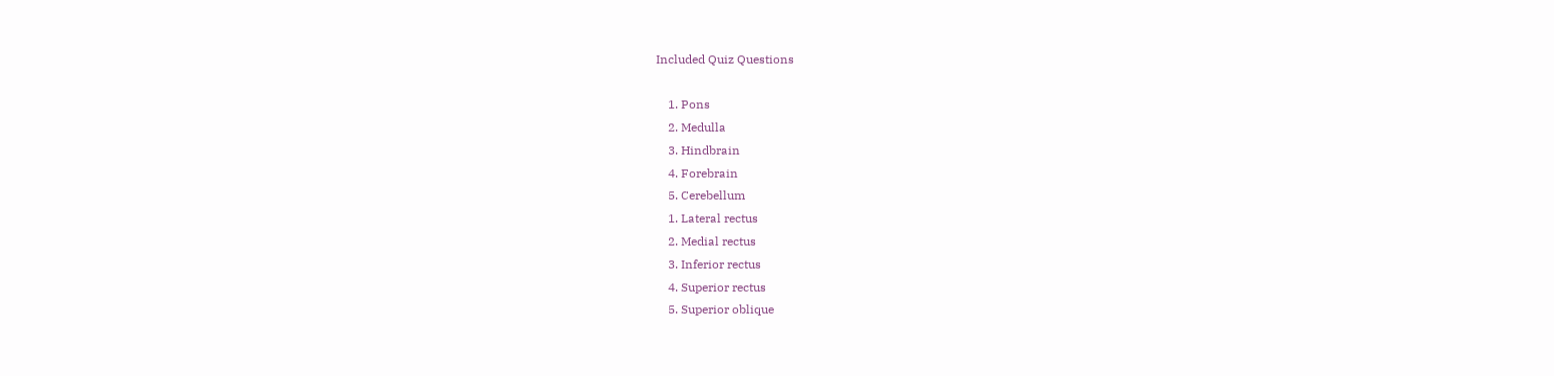Included Quiz Questions

    1. Pons
    2. Medulla
    3. Hindbrain
    4. Forebrain
    5. Cerebellum
    1. Lateral rectus
    2. Medial rectus
    3. Inferior rectus
    4. Superior rectus
    5. Superior oblique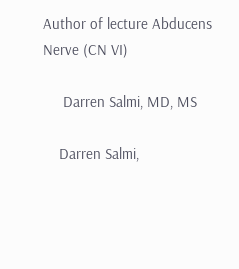Author of lecture Abducens Nerve (CN VI)

     Darren Salmi, MD, MS

    Darren Salmi,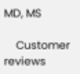MD, MS

    Customer reviews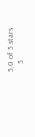5,0 of 5 stars
    5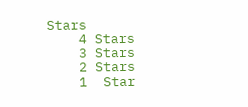Stars
    4 Stars
    3 Stars
    2 Stars
    1  Star